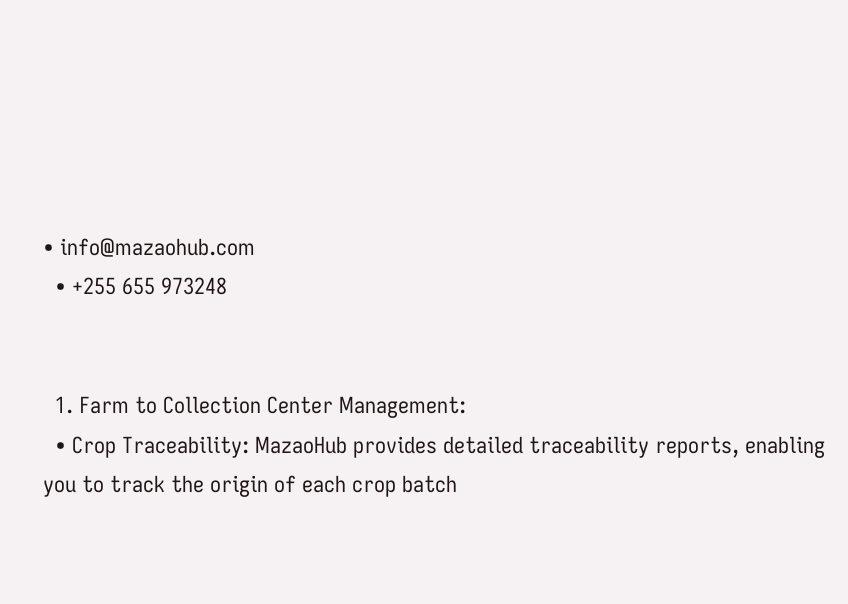• info@mazaohub.com
  • +255 655 973248


  1. Farm to Collection Center Management:
  • Crop Traceability: MazaoHub provides detailed traceability reports, enabling you to track the origin of each crop batch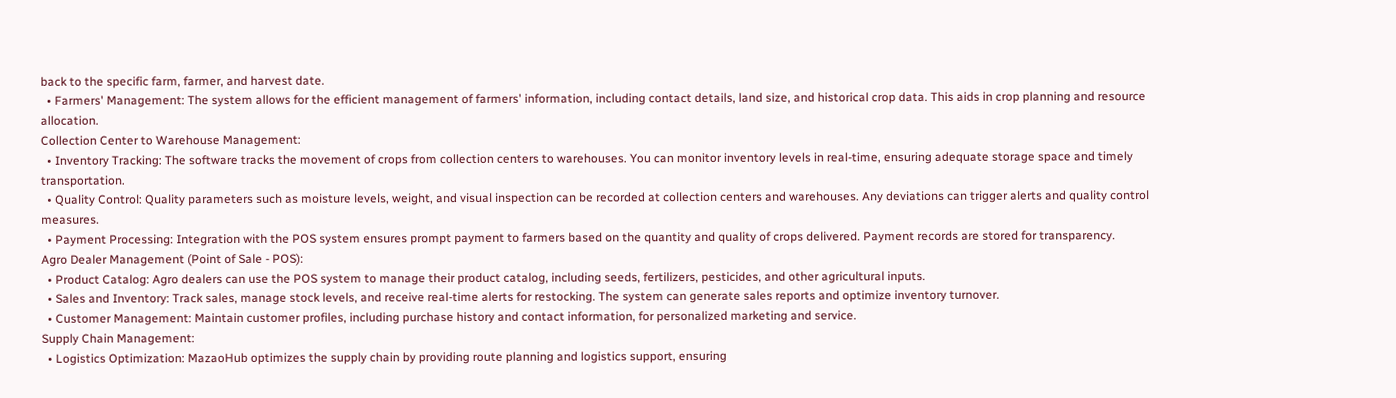back to the specific farm, farmer, and harvest date.
  • Farmers' Management: The system allows for the efficient management of farmers' information, including contact details, land size, and historical crop data. This aids in crop planning and resource allocation.
Collection Center to Warehouse Management:
  • Inventory Tracking: The software tracks the movement of crops from collection centers to warehouses. You can monitor inventory levels in real-time, ensuring adequate storage space and timely transportation.
  • Quality Control: Quality parameters such as moisture levels, weight, and visual inspection can be recorded at collection centers and warehouses. Any deviations can trigger alerts and quality control measures.
  • Payment Processing: Integration with the POS system ensures prompt payment to farmers based on the quantity and quality of crops delivered. Payment records are stored for transparency.
Agro Dealer Management (Point of Sale - POS):
  • Product Catalog: Agro dealers can use the POS system to manage their product catalog, including seeds, fertilizers, pesticides, and other agricultural inputs.
  • Sales and Inventory: Track sales, manage stock levels, and receive real-time alerts for restocking. The system can generate sales reports and optimize inventory turnover.
  • Customer Management: Maintain customer profiles, including purchase history and contact information, for personalized marketing and service.
Supply Chain Management:
  • Logistics Optimization: MazaoHub optimizes the supply chain by providing route planning and logistics support, ensuring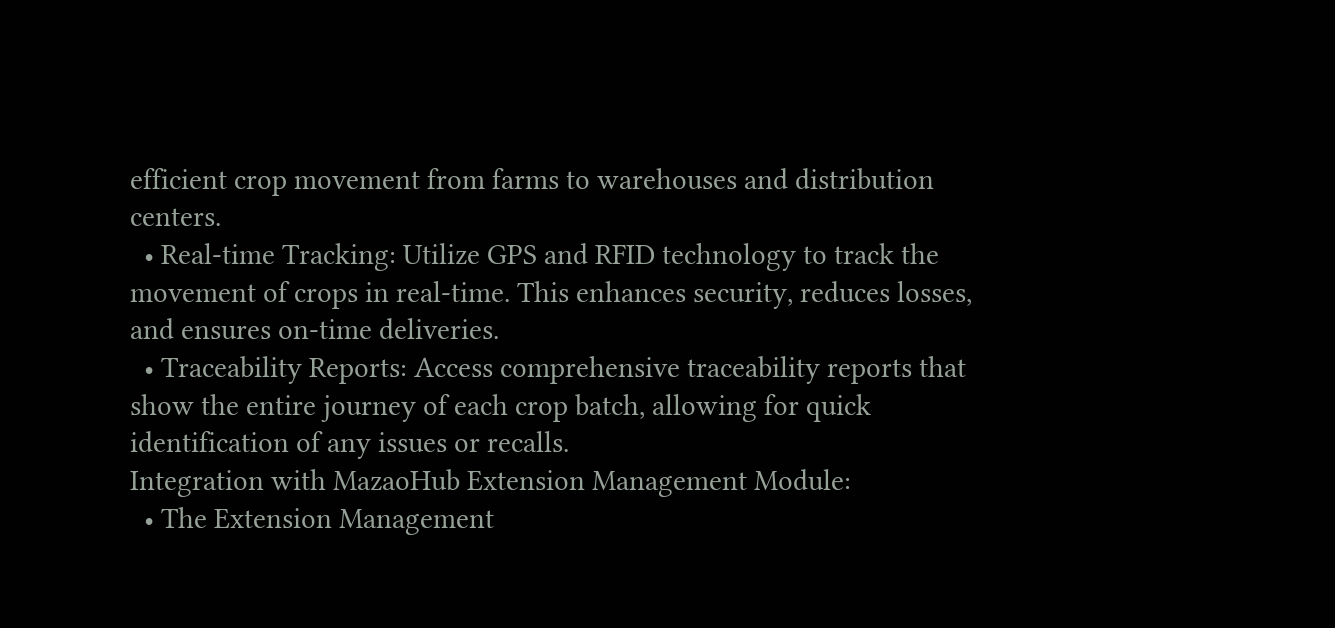efficient crop movement from farms to warehouses and distribution centers.
  • Real-time Tracking: Utilize GPS and RFID technology to track the movement of crops in real-time. This enhances security, reduces losses, and ensures on-time deliveries.
  • Traceability Reports: Access comprehensive traceability reports that show the entire journey of each crop batch, allowing for quick identification of any issues or recalls.
Integration with MazaoHub Extension Management Module:
  • The Extension Management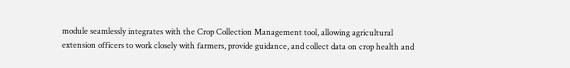module seamlessly integrates with the Crop Collection Management tool, allowing agricultural extension officers to work closely with farmers, provide guidance, and collect data on crop health and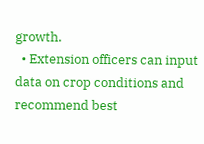growth.
  • Extension officers can input data on crop conditions and recommend best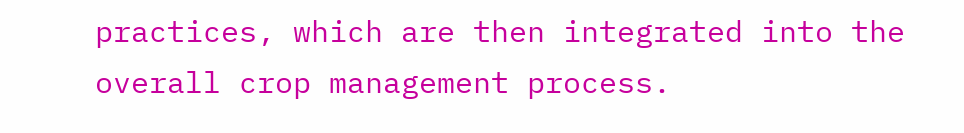practices, which are then integrated into the overall crop management process.